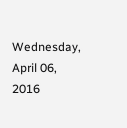Wednesday, April 06, 2016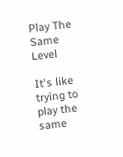Play The Same Level

It's like trying to play the same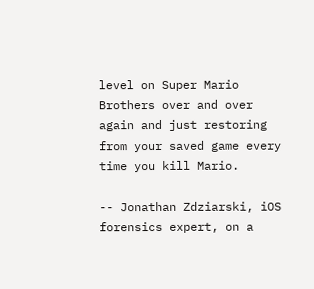level on Super Mario Brothers over and over again and just restoring from your saved game every time you kill Mario.

-- Jonathan Zdziarski, iOS forensics expert, on a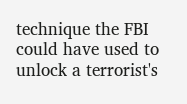technique the FBI could have used to unlock a terrorist's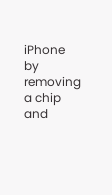iPhone by removing a chip and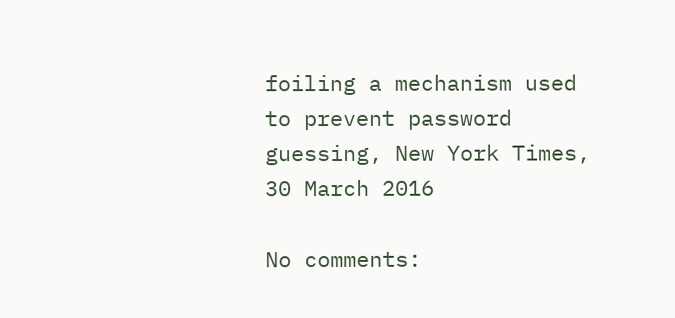foiling a mechanism used to prevent password guessing, New York Times, 30 March 2016

No comments: